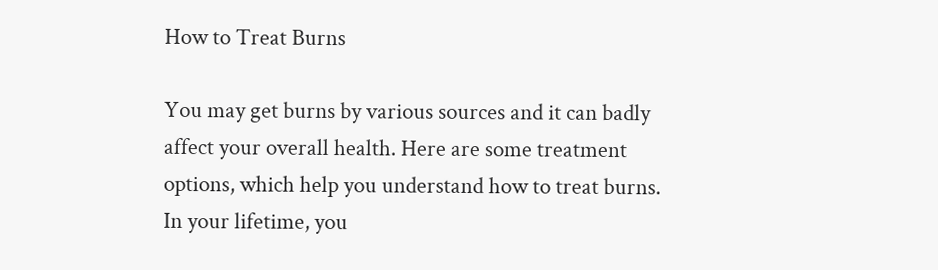How to Treat Burns

You may get burns by various sources and it can badly affect your overall health. Here are some treatment options, which help you understand how to treat burns.
In your lifetime, you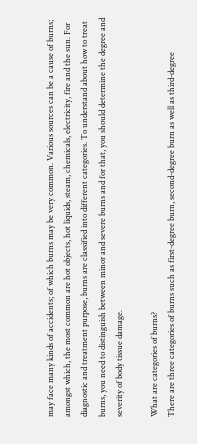may face many kinds of accidents; of which burns may be very common. Various sources can be a cause of burns; amongst which, the most common are hot objects, hot liquids, steam, chemicals, electricity, fire and the sun. For diagnostic and treatment purpose, burns are classified into different categories. To understand about how to treat burns, you need to distinguish between minor and severe burns and for that, you should determine the degree and severity of body tissue damage.

What are categories of burns?
There are three categories of burns such as first-degree burn, second-degree burn as well as third-degree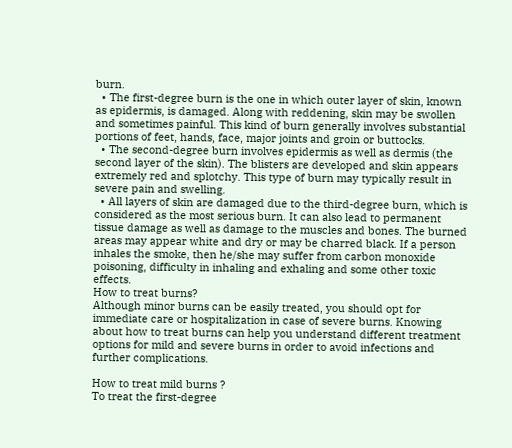burn.
  • The first-degree burn is the one in which outer layer of skin, known as epidermis, is damaged. Along with reddening, skin may be swollen and sometimes painful. This kind of burn generally involves substantial portions of feet, hands, face, major joints and groin or buttocks.
  • The second-degree burn involves epidermis as well as dermis (the second layer of the skin). The blisters are developed and skin appears extremely red and splotchy. This type of burn may typically result in severe pain and swelling.
  • All layers of skin are damaged due to the third-degree burn, which is considered as the most serious burn. It can also lead to permanent tissue damage as well as damage to the muscles and bones. The burned areas may appear white and dry or may be charred black. If a person inhales the smoke, then he/she may suffer from carbon monoxide poisoning, difficulty in inhaling and exhaling and some other toxic effects.
How to treat burns?
Although minor burns can be easily treated, you should opt for immediate care or hospitalization in case of severe burns. Knowing about how to treat burns can help you understand different treatment options for mild and severe burns in order to avoid infections and further complications.

How to treat mild burns ?
To treat the first-degree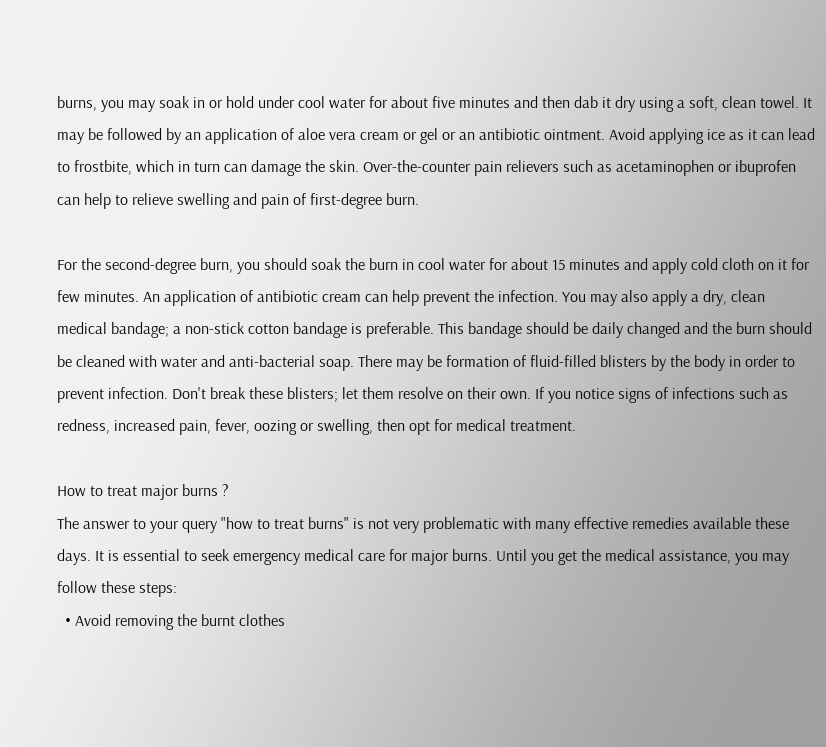burns, you may soak in or hold under cool water for about five minutes and then dab it dry using a soft, clean towel. It may be followed by an application of aloe vera cream or gel or an antibiotic ointment. Avoid applying ice as it can lead to frostbite, which in turn can damage the skin. Over-the-counter pain relievers such as acetaminophen or ibuprofen can help to relieve swelling and pain of first-degree burn.

For the second-degree burn, you should soak the burn in cool water for about 15 minutes and apply cold cloth on it for few minutes. An application of antibiotic cream can help prevent the infection. You may also apply a dry, clean medical bandage; a non-stick cotton bandage is preferable. This bandage should be daily changed and the burn should be cleaned with water and anti-bacterial soap. There may be formation of fluid-filled blisters by the body in order to prevent infection. Don't break these blisters; let them resolve on their own. If you notice signs of infections such as redness, increased pain, fever, oozing or swelling, then opt for medical treatment.

How to treat major burns ?
The answer to your query "how to treat burns" is not very problematic with many effective remedies available these days. It is essential to seek emergency medical care for major burns. Until you get the medical assistance, you may follow these steps:
  • Avoid removing the burnt clothes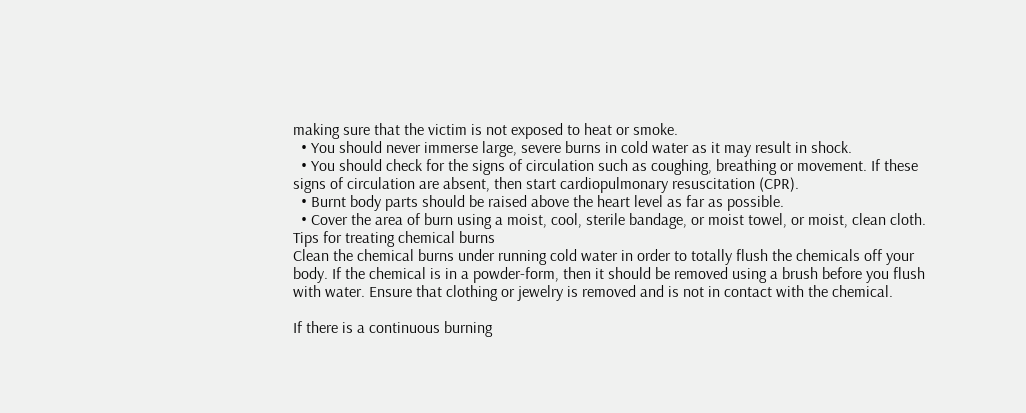making sure that the victim is not exposed to heat or smoke.
  • You should never immerse large, severe burns in cold water as it may result in shock.
  • You should check for the signs of circulation such as coughing, breathing or movement. If these signs of circulation are absent, then start cardiopulmonary resuscitation (CPR).
  • Burnt body parts should be raised above the heart level as far as possible.
  • Cover the area of burn using a moist, cool, sterile bandage, or moist towel, or moist, clean cloth.
Tips for treating chemical burns
Clean the chemical burns under running cold water in order to totally flush the chemicals off your body. If the chemical is in a powder-form, then it should be removed using a brush before you flush with water. Ensure that clothing or jewelry is removed and is not in contact with the chemical.

If there is a continuous burning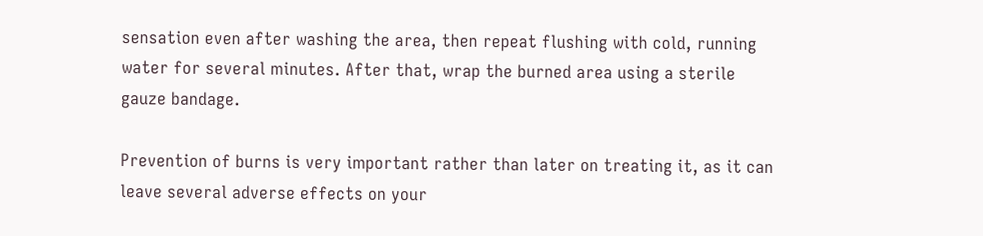sensation even after washing the area, then repeat flushing with cold, running water for several minutes. After that, wrap the burned area using a sterile gauze bandage.

Prevention of burns is very important rather than later on treating it, as it can leave several adverse effects on your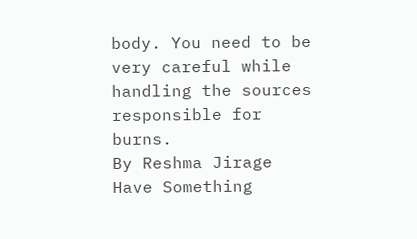body. You need to be very careful while handling the sources responsible for burns.
By Reshma Jirage
Have Something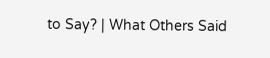to Say? | What Others Said